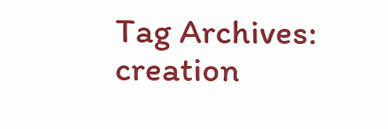Tag Archives: creation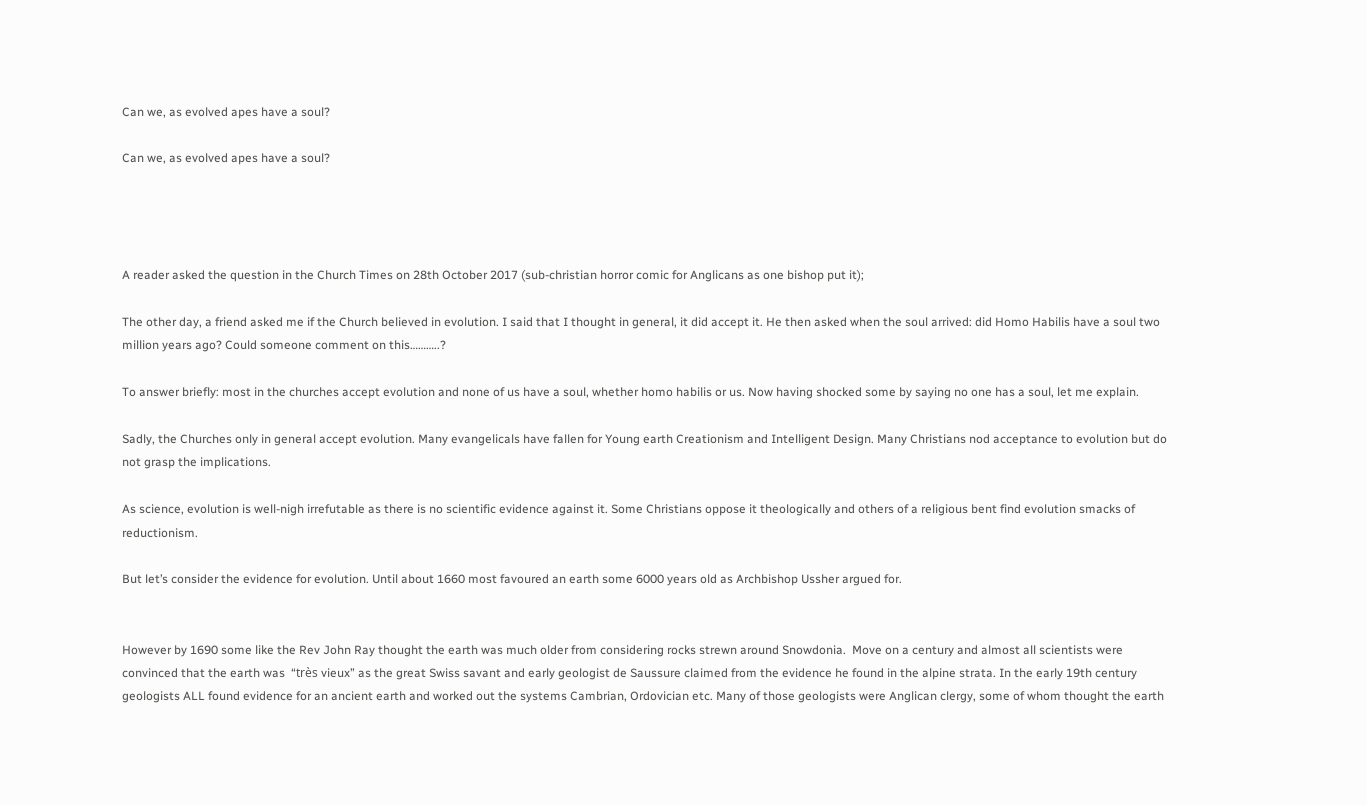Can we, as evolved apes have a soul?

Can we, as evolved apes have a soul?




A reader asked the question in the Church Times on 28th October 2017 (sub-christian horror comic for Anglicans as one bishop put it);

The other day, a friend asked me if the Church believed in evolution. I said that I thought in general, it did accept it. He then asked when the soul arrived: did Homo Habilis have a soul two million years ago? Could someone comment on this………..?

To answer briefly: most in the churches accept evolution and none of us have a soul, whether homo habilis or us. Now having shocked some by saying no one has a soul, let me explain.

Sadly, the Churches only in general accept evolution. Many evangelicals have fallen for Young earth Creationism and Intelligent Design. Many Christians nod acceptance to evolution but do not grasp the implications.

As science, evolution is well-nigh irrefutable as there is no scientific evidence against it. Some Christians oppose it theologically and others of a religious bent find evolution smacks of reductionism.

But let’s consider the evidence for evolution. Until about 1660 most favoured an earth some 6000 years old as Archbishop Ussher argued for.


However by 1690 some like the Rev John Ray thought the earth was much older from considering rocks strewn around Snowdonia.  Move on a century and almost all scientists were convinced that the earth was  “très vieux” as the great Swiss savant and early geologist de Saussure claimed from the evidence he found in the alpine strata. In the early 19th century geologists ALL found evidence for an ancient earth and worked out the systems Cambrian, Ordovician etc. Many of those geologists were Anglican clergy, some of whom thought the earth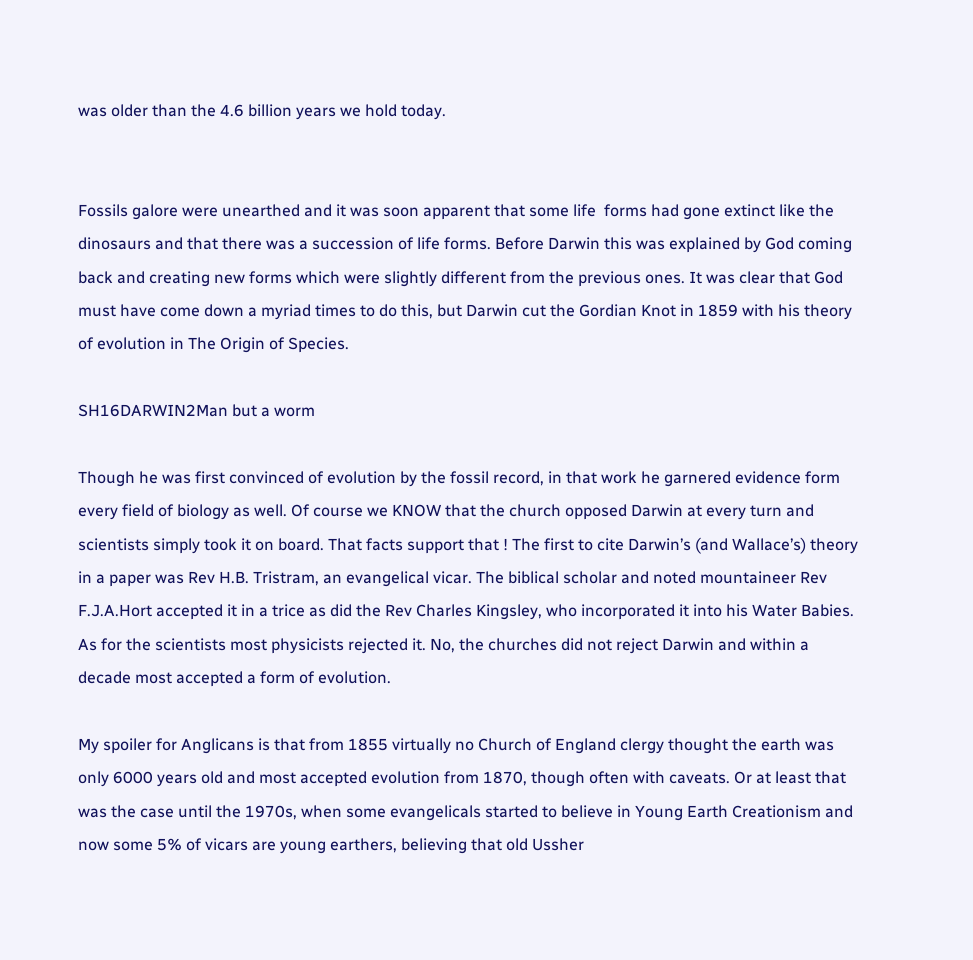was older than the 4.6 billion years we hold today.


Fossils galore were unearthed and it was soon apparent that some life  forms had gone extinct like the dinosaurs and that there was a succession of life forms. Before Darwin this was explained by God coming back and creating new forms which were slightly different from the previous ones. It was clear that God must have come down a myriad times to do this, but Darwin cut the Gordian Knot in 1859 with his theory of evolution in The Origin of Species.

SH16DARWIN2Man but a worm

Though he was first convinced of evolution by the fossil record, in that work he garnered evidence form every field of biology as well. Of course we KNOW that the church opposed Darwin at every turn and scientists simply took it on board. That facts support that ! The first to cite Darwin’s (and Wallace’s) theory in a paper was Rev H.B. Tristram, an evangelical vicar. The biblical scholar and noted mountaineer Rev F.J.A.Hort accepted it in a trice as did the Rev Charles Kingsley, who incorporated it into his Water Babies. As for the scientists most physicists rejected it. No, the churches did not reject Darwin and within a decade most accepted a form of evolution.

My spoiler for Anglicans is that from 1855 virtually no Church of England clergy thought the earth was only 6000 years old and most accepted evolution from 1870, though often with caveats. Or at least that was the case until the 1970s, when some evangelicals started to believe in Young Earth Creationism and now some 5% of vicars are young earthers, believing that old Ussher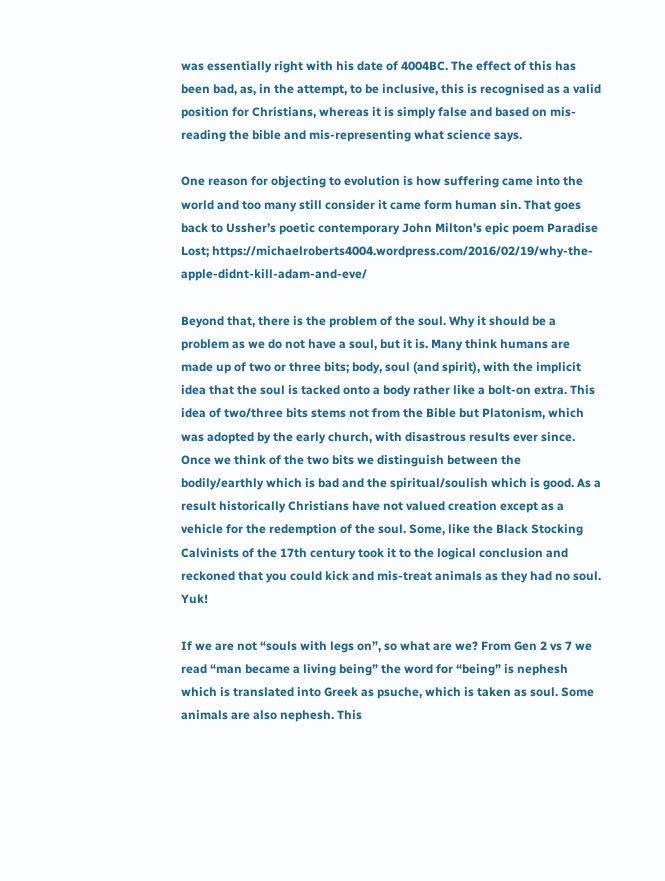was essentially right with his date of 4004BC. The effect of this has been bad, as, in the attempt, to be inclusive, this is recognised as a valid position for Christians, whereas it is simply false and based on mis-reading the bible and mis-representing what science says.

One reason for objecting to evolution is how suffering came into the world and too many still consider it came form human sin. That goes back to Ussher’s poetic contemporary John Milton’s epic poem Paradise Lost; https://michaelroberts4004.wordpress.com/2016/02/19/why-the-apple-didnt-kill-adam-and-eve/

Beyond that, there is the problem of the soul. Why it should be a problem as we do not have a soul, but it is. Many think humans are made up of two or three bits; body, soul (and spirit), with the implicit idea that the soul is tacked onto a body rather like a bolt-on extra. This idea of two/three bits stems not from the Bible but Platonism, which was adopted by the early church, with disastrous results ever since. Once we think of the two bits we distinguish between the bodily/earthly which is bad and the spiritual/soulish which is good. As a result historically Christians have not valued creation except as a vehicle for the redemption of the soul. Some, like the Black Stocking Calvinists of the 17th century took it to the logical conclusion and reckoned that you could kick and mis-treat animals as they had no soul. Yuk!

If we are not “souls with legs on”, so what are we? From Gen 2 vs 7 we read “man became a living being” the word for “being” is nephesh which is translated into Greek as psuche, which is taken as soul. Some animals are also nephesh. This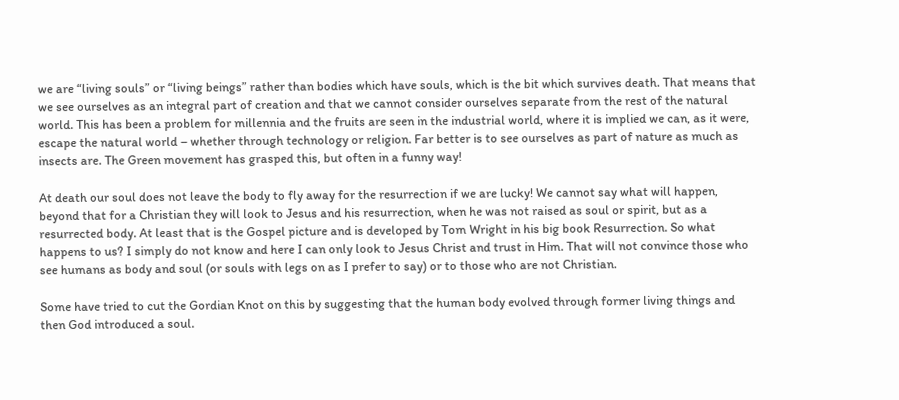we are “living souls” or “living beings” rather than bodies which have souls, which is the bit which survives death. That means that we see ourselves as an integral part of creation and that we cannot consider ourselves separate from the rest of the natural world. This has been a problem for millennia and the fruits are seen in the industrial world, where it is implied we can, as it were, escape the natural world – whether through technology or religion. Far better is to see ourselves as part of nature as much as insects are. The Green movement has grasped this, but often in a funny way!

At death our soul does not leave the body to fly away for the resurrection if we are lucky! We cannot say what will happen, beyond that for a Christian they will look to Jesus and his resurrection, when he was not raised as soul or spirit, but as a resurrected body. At least that is the Gospel picture and is developed by Tom Wright in his big book Resurrection. So what happens to us? I simply do not know and here I can only look to Jesus Christ and trust in Him. That will not convince those who see humans as body and soul (or souls with legs on as I prefer to say) or to those who are not Christian.

Some have tried to cut the Gordian Knot on this by suggesting that the human body evolved through former living things and then God introduced a soul.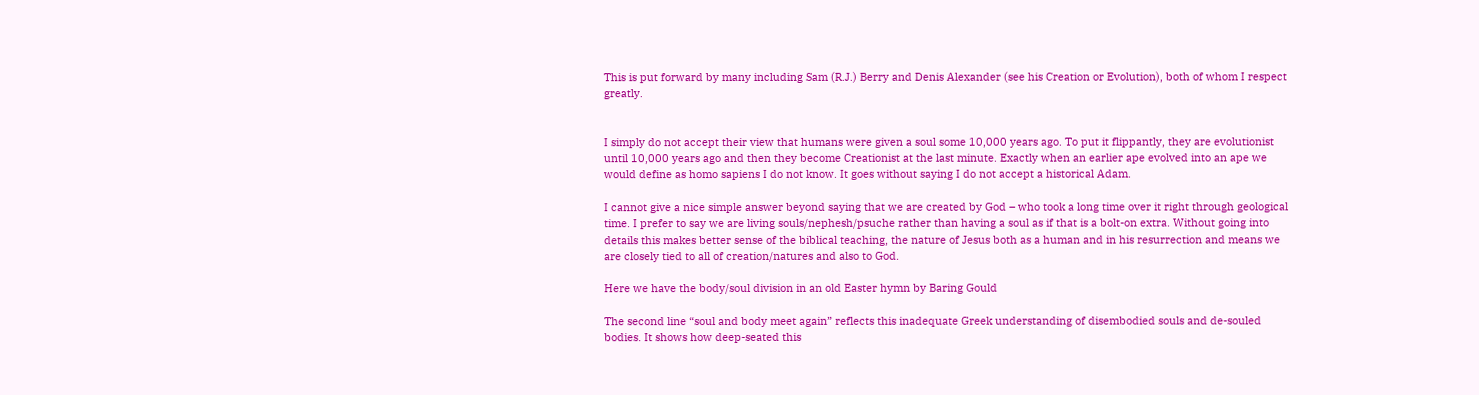This is put forward by many including Sam (R.J.) Berry and Denis Alexander (see his Creation or Evolution), both of whom I respect greatly.


I simply do not accept their view that humans were given a soul some 10,000 years ago. To put it flippantly, they are evolutionist until 10,000 years ago and then they become Creationist at the last minute. Exactly when an earlier ape evolved into an ape we would define as homo sapiens I do not know. It goes without saying I do not accept a historical Adam.

I cannot give a nice simple answer beyond saying that we are created by God – who took a long time over it right through geological time. I prefer to say we are living souls/nephesh/psuche rather than having a soul as if that is a bolt-on extra. Without going into details this makes better sense of the biblical teaching, the nature of Jesus both as a human and in his resurrection and means we are closely tied to all of creation/natures and also to God.

Here we have the body/soul division in an old Easter hymn by Baring Gould

The second line “soul and body meet again” reflects this inadequate Greek understanding of disembodied souls and de-souled bodies. It shows how deep-seated this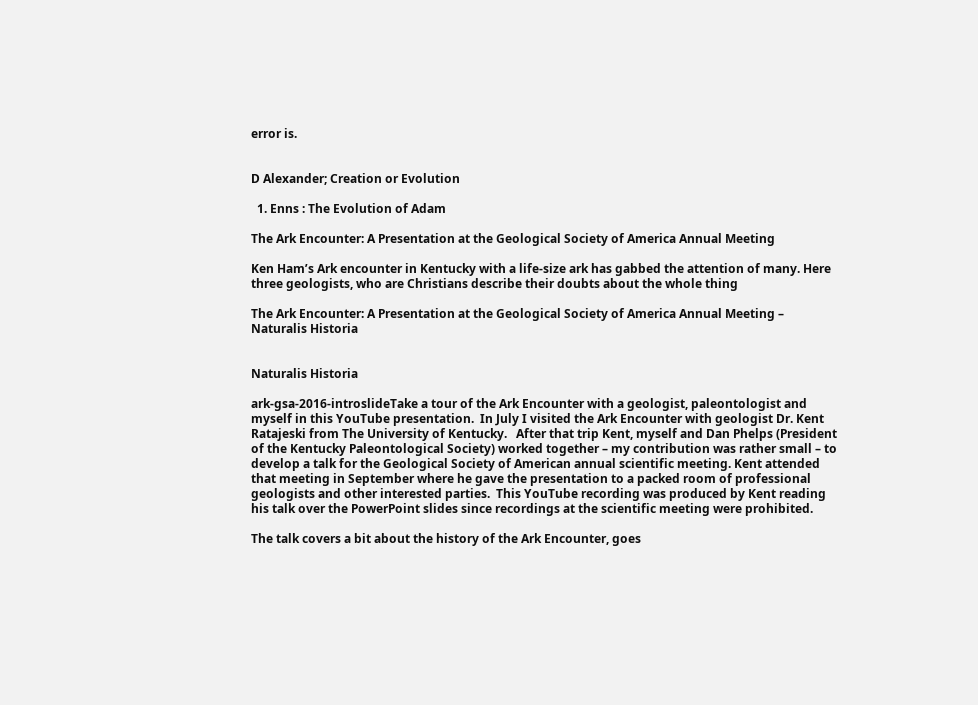error is.


D Alexander; Creation or Evolution

  1. Enns : The Evolution of Adam

The Ark Encounter: A Presentation at the Geological Society of America Annual Meeting

Ken Ham’s Ark encounter in Kentucky with a life-size ark has gabbed the attention of many. Here three geologists, who are Christians describe their doubts about the whole thing

The Ark Encounter: A Presentation at the Geological Society of America Annual Meeting – Naturalis Historia


Naturalis Historia

ark-gsa-2016-introslideTake a tour of the Ark Encounter with a geologist, paleontologist and myself in this YouTube presentation.  In July I visited the Ark Encounter with geologist Dr. Kent Ratajeski from The University of Kentucky.   After that trip Kent, myself and Dan Phelps (President of the Kentucky Paleontological Society) worked together – my contribution was rather small – to develop a talk for the Geological Society of American annual scientific meeting. Kent attended that meeting in September where he gave the presentation to a packed room of professional geologists and other interested parties.  This YouTube recording was produced by Kent reading his talk over the PowerPoint slides since recordings at the scientific meeting were prohibited.

The talk covers a bit about the history of the Ark Encounter, goes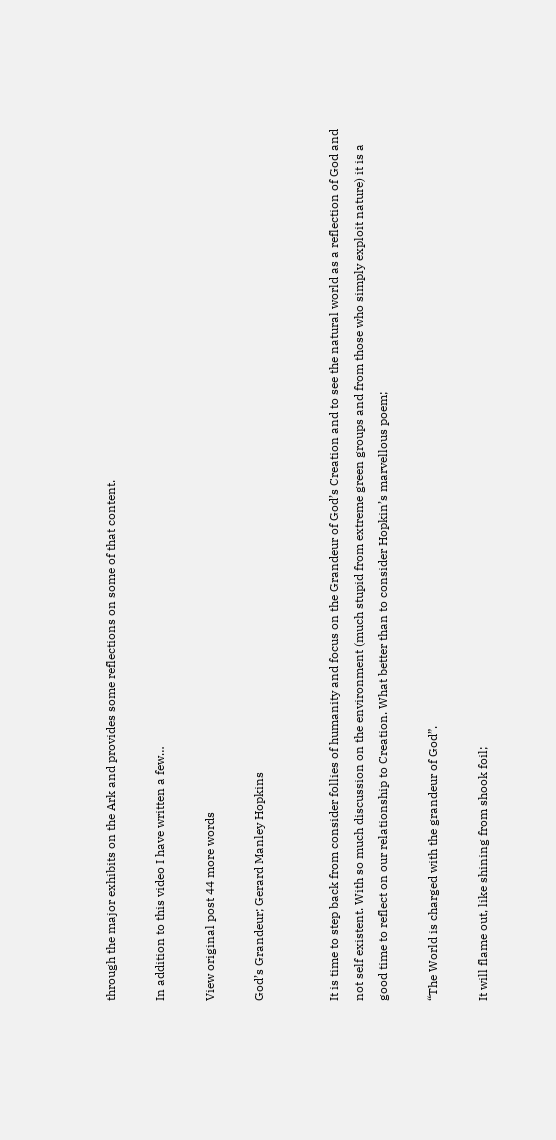through the major exhibits on the Ark and provides some reflections on some of that content.

In addition to this video I have written a few…

View original post 44 more words

God’s Grandeur; Gerard Manley Hopkins


It is time to step back from consider follies of humanity and focus on the Grandeur of God’s Creation and to see the natural world as a reflection of God and not self existent. With so much discussion on the environment (much stupid from extreme green groups and from those who simply exploit nature) it is a good time to reflect on our relationship to Creation. What better than to consider Hopkin’s marvellous poem;

“The World is charged with the grandeur of God”.

It will flame out, like shining from shook foil;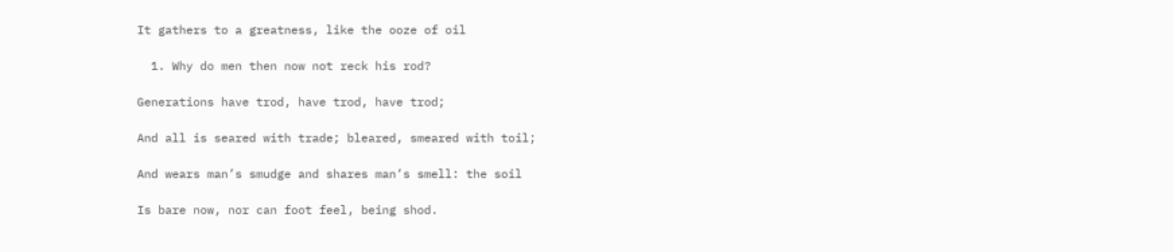It gathers to a greatness, like the ooze of oil

  1. Why do men then now not reck his rod?

Generations have trod, have trod, have trod;

And all is seared with trade; bleared, smeared with toil;

And wears man’s smudge and shares man’s smell: the soil

Is bare now, nor can foot feel, being shod.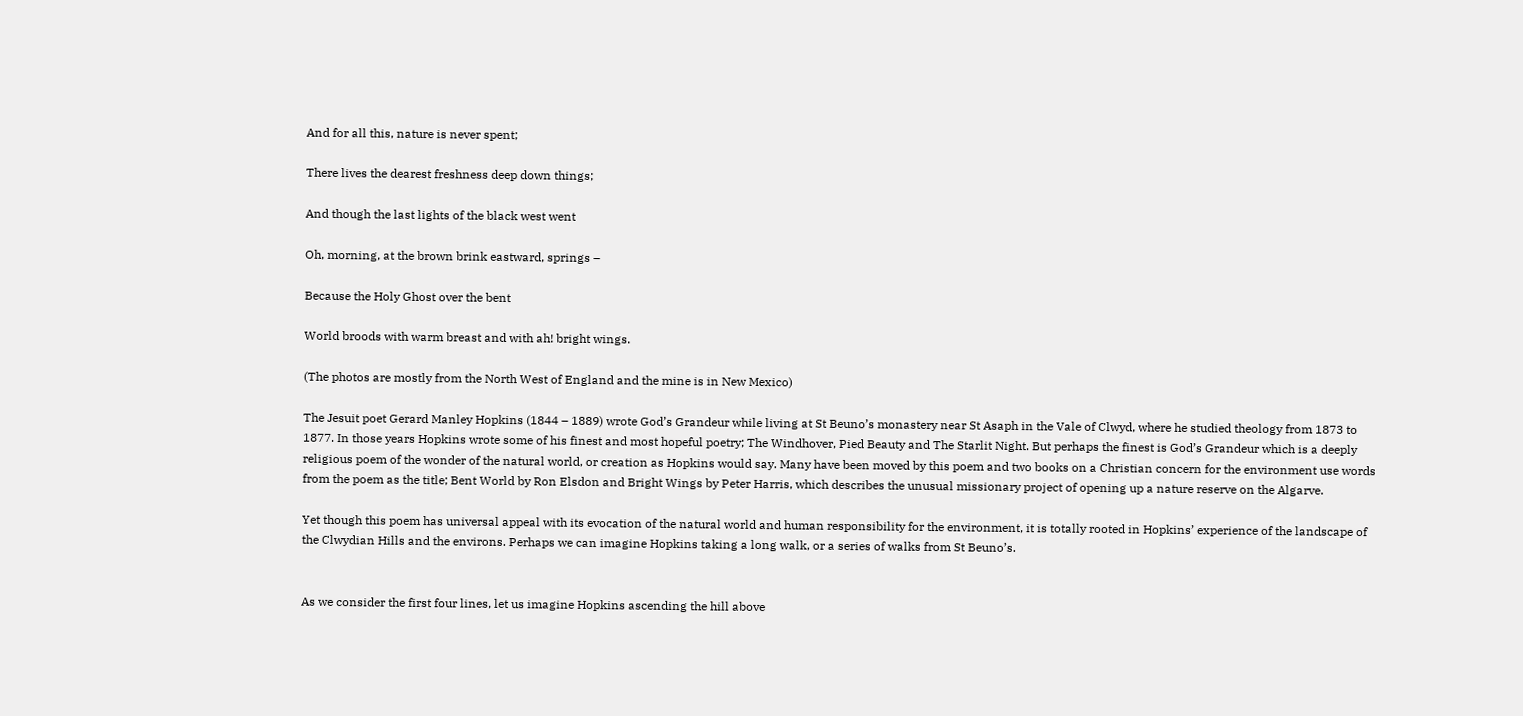And for all this, nature is never spent;

There lives the dearest freshness deep down things;

And though the last lights of the black west went

Oh, morning, at the brown brink eastward, springs –

Because the Holy Ghost over the bent

World broods with warm breast and with ah! bright wings.

(The photos are mostly from the North West of England and the mine is in New Mexico)

The Jesuit poet Gerard Manley Hopkins (1844 – 1889) wrote God’s Grandeur while living at St Beuno’s monastery near St Asaph in the Vale of Clwyd, where he studied theology from 1873 to 1877. In those years Hopkins wrote some of his finest and most hopeful poetry; The Windhover, Pied Beauty and The Starlit Night. But perhaps the finest is God’s Grandeur which is a deeply religious poem of the wonder of the natural world, or creation as Hopkins would say. Many have been moved by this poem and two books on a Christian concern for the environment use words from the poem as the title; Bent World by Ron Elsdon and Bright Wings by Peter Harris, which describes the unusual missionary project of opening up a nature reserve on the Algarve.

Yet though this poem has universal appeal with its evocation of the natural world and human responsibility for the environment, it is totally rooted in Hopkins’ experience of the landscape of the Clwydian Hills and the environs. Perhaps we can imagine Hopkins taking a long walk, or a series of walks from St Beuno’s.


As we consider the first four lines, let us imagine Hopkins ascending the hill above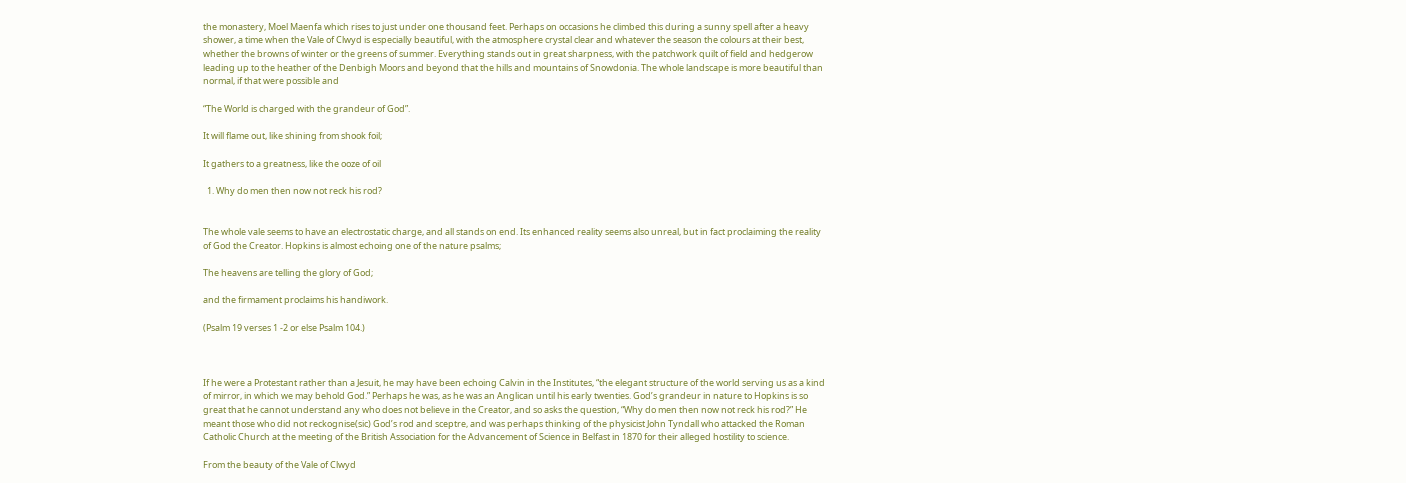the monastery, Moel Maenfa which rises to just under one thousand feet. Perhaps on occasions he climbed this during a sunny spell after a heavy shower, a time when the Vale of Clwyd is especially beautiful, with the atmosphere crystal clear and whatever the season the colours at their best, whether the browns of winter or the greens of summer. Everything stands out in great sharpness, with the patchwork quilt of field and hedgerow leading up to the heather of the Denbigh Moors and beyond that the hills and mountains of Snowdonia. The whole landscape is more beautiful than normal, if that were possible and

“The World is charged with the grandeur of God”.

It will flame out, like shining from shook foil;

It gathers to a greatness, like the ooze of oil

  1. Why do men then now not reck his rod?


The whole vale seems to have an electrostatic charge, and all stands on end. Its enhanced reality seems also unreal, but in fact proclaiming the reality of God the Creator. Hopkins is almost echoing one of the nature psalms;

The heavens are telling the glory of God;

and the firmament proclaims his handiwork.

(Psalm 19 verses 1 -2 or else Psalm 104.)



If he were a Protestant rather than a Jesuit, he may have been echoing Calvin in the Institutes, “the elegant structure of the world serving us as a kind of mirror, in which we may behold God.” Perhaps he was, as he was an Anglican until his early twenties. God’s grandeur in nature to Hopkins is so great that he cannot understand any who does not believe in the Creator, and so asks the question, “Why do men then now not reck his rod?” He meant those who did not reckognise(sic) God’s rod and sceptre, and was perhaps thinking of the physicist John Tyndall who attacked the Roman Catholic Church at the meeting of the British Association for the Advancement of Science in Belfast in 1870 for their alleged hostility to science.

From the beauty of the Vale of Clwyd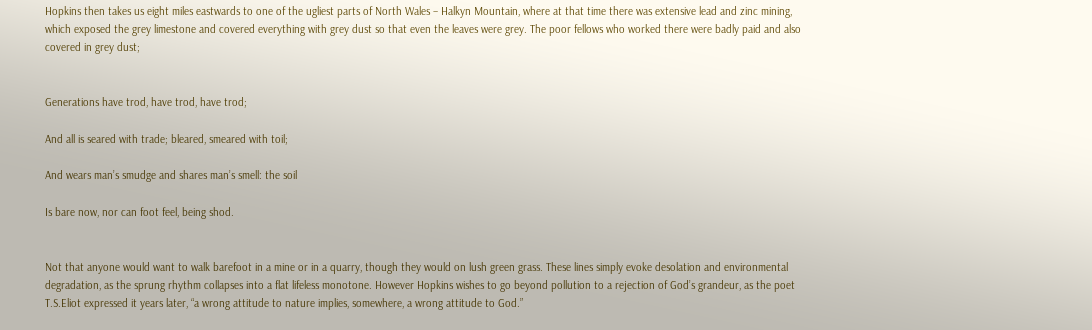Hopkins then takes us eight miles eastwards to one of the ugliest parts of North Wales – Halkyn Mountain, where at that time there was extensive lead and zinc mining, which exposed the grey limestone and covered everything with grey dust so that even the leaves were grey. The poor fellows who worked there were badly paid and also covered in grey dust;


Generations have trod, have trod, have trod;

And all is seared with trade; bleared, smeared with toil;

And wears man’s smudge and shares man’s smell: the soil

Is bare now, nor can foot feel, being shod.


Not that anyone would want to walk barefoot in a mine or in a quarry, though they would on lush green grass. These lines simply evoke desolation and environmental degradation, as the sprung rhythm collapses into a flat lifeless monotone. However Hopkins wishes to go beyond pollution to a rejection of God’s grandeur, as the poet T.S.Eliot expressed it years later, “a wrong attitude to nature implies, somewhere, a wrong attitude to God.”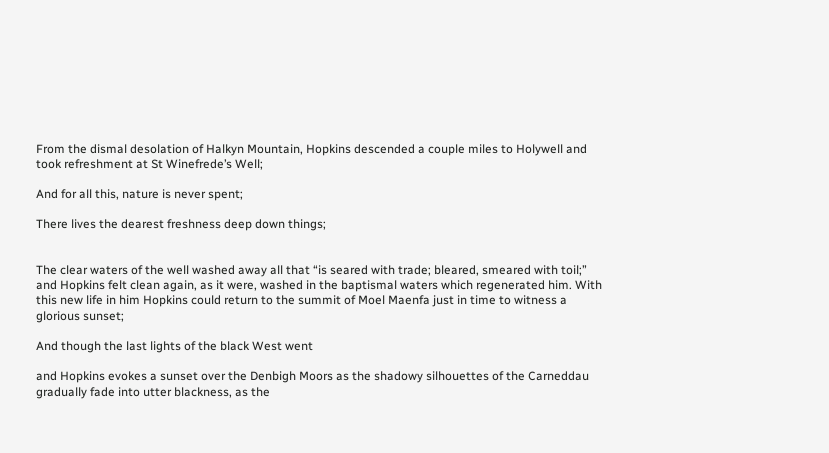From the dismal desolation of Halkyn Mountain, Hopkins descended a couple miles to Holywell and took refreshment at St Winefrede’s Well;

And for all this, nature is never spent;

There lives the dearest freshness deep down things;


The clear waters of the well washed away all that “is seared with trade; bleared, smeared with toil;” and Hopkins felt clean again, as it were, washed in the baptismal waters which regenerated him. With this new life in him Hopkins could return to the summit of Moel Maenfa just in time to witness a glorious sunset;

And though the last lights of the black West went

and Hopkins evokes a sunset over the Denbigh Moors as the shadowy silhouettes of the Carneddau gradually fade into utter blackness, as the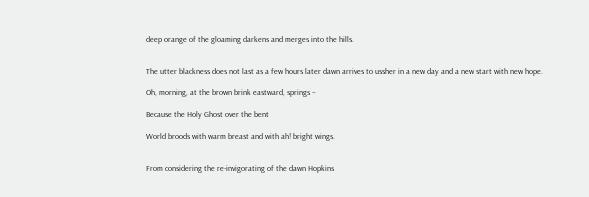deep orange of the gloaming darkens and merges into the hills.


The utter blackness does not last as a few hours later dawn arrives to ussher in a new day and a new start with new hope.

Oh, morning, at the brown brink eastward, springs –

Because the Holy Ghost over the bent

World broods with warm breast and with ah! bright wings.


From considering the re-invigorating of the dawn Hopkins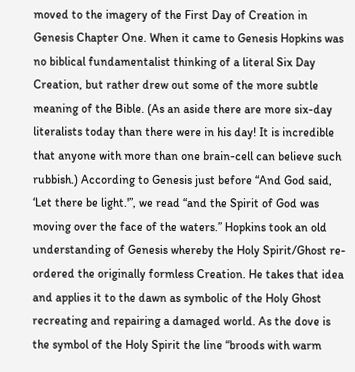moved to the imagery of the First Day of Creation in Genesis Chapter One. When it came to Genesis Hopkins was no biblical fundamentalist thinking of a literal Six Day Creation, but rather drew out some of the more subtle meaning of the Bible. (As an aside there are more six-day literalists today than there were in his day! It is incredible that anyone with more than one brain-cell can believe such rubbish.) According to Genesis just before “And God said, ‘Let there be light.'”, we read “and the Spirit of God was moving over the face of the waters.” Hopkins took an old understanding of Genesis whereby the Holy Spirit/Ghost re-ordered the originally formless Creation. He takes that idea and applies it to the dawn as symbolic of the Holy Ghost recreating and repairing a damaged world. As the dove is the symbol of the Holy Spirit the line “broods with warm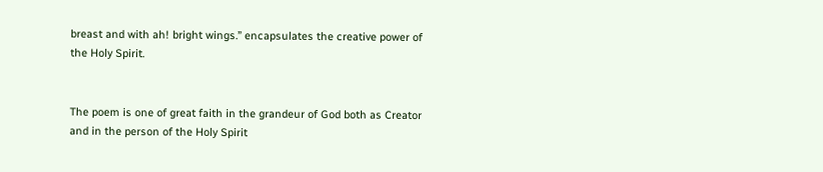breast and with ah! bright wings.” encapsulates the creative power of the Holy Spirit.


The poem is one of great faith in the grandeur of God both as Creator and in the person of the Holy Spirit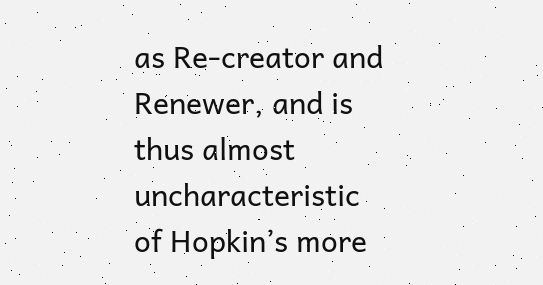as Re-creator and Renewer, and is thus almost uncharacteristic of Hopkin’s more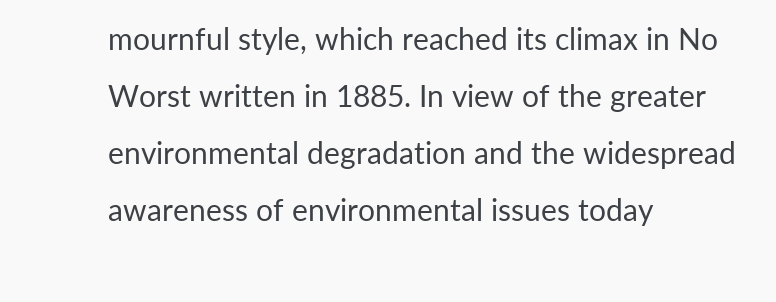mournful style, which reached its climax in No Worst written in 1885. In view of the greater environmental degradation and the widespread awareness of environmental issues today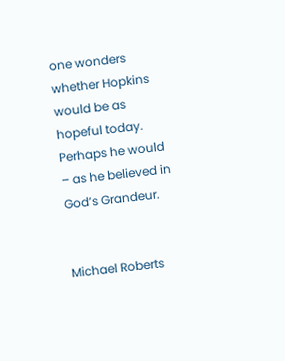one wonders whether Hopkins would be as hopeful today. Perhaps he would – as he believed in God’s Grandeur.


Michael Roberts